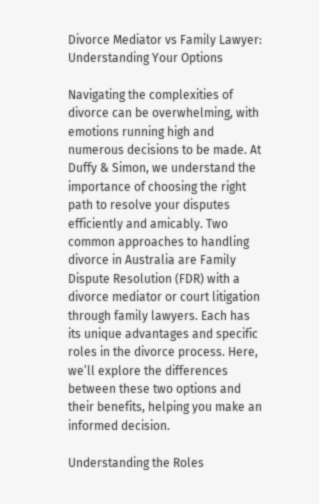Divorce Mediator vs Family Lawyer: Understanding Your Options

Navigating the complexities of divorce can be overwhelming, with emotions running high and numerous decisions to be made. At Duffy & Simon, we understand the importance of choosing the right path to resolve your disputes efficiently and amicably. Two common approaches to handling divorce in Australia are Family Dispute Resolution (FDR) with a divorce mediator or court litigation through family lawyers. Each has its unique advantages and specific roles in the divorce process. Here, we’ll explore the differences between these two options and their benefits, helping you make an informed decision.

Understanding the Roles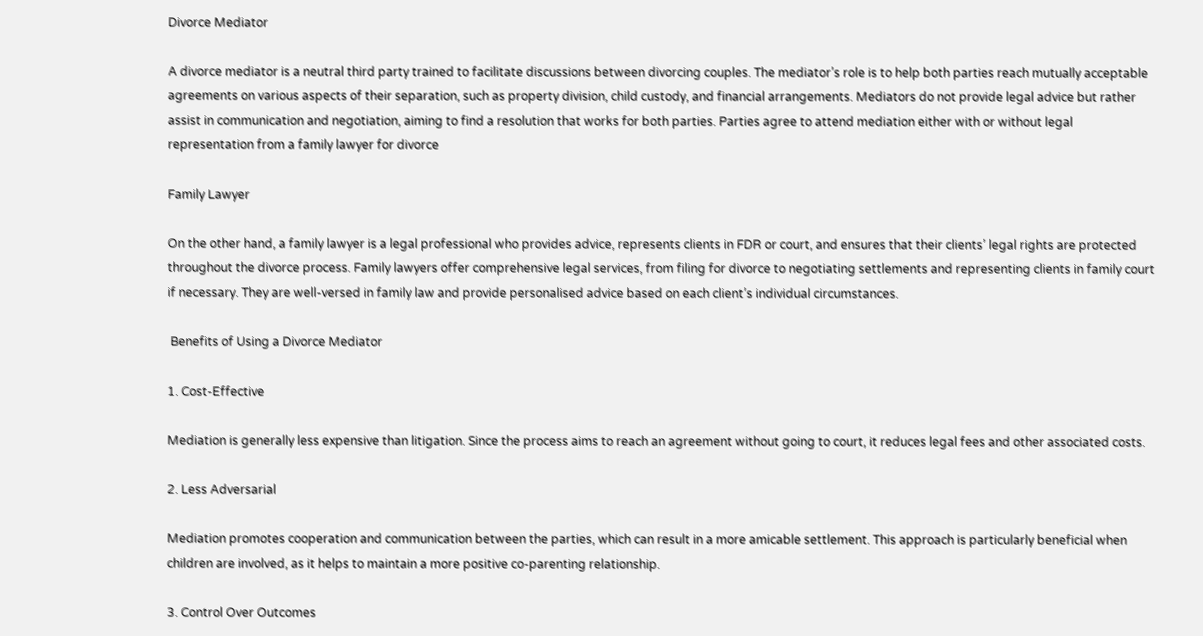Divorce Mediator

A divorce mediator is a neutral third party trained to facilitate discussions between divorcing couples. The mediator’s role is to help both parties reach mutually acceptable agreements on various aspects of their separation, such as property division, child custody, and financial arrangements. Mediators do not provide legal advice but rather assist in communication and negotiation, aiming to find a resolution that works for both parties. Parties agree to attend mediation either with or without legal representation from a family lawyer for divorce

Family Lawyer

On the other hand, a family lawyer is a legal professional who provides advice, represents clients in FDR or court, and ensures that their clients’ legal rights are protected throughout the divorce process. Family lawyers offer comprehensive legal services, from filing for divorce to negotiating settlements and representing clients in family court if necessary. They are well-versed in family law and provide personalised advice based on each client’s individual circumstances.

 Benefits of Using a Divorce Mediator

1. Cost-Effective

Mediation is generally less expensive than litigation. Since the process aims to reach an agreement without going to court, it reduces legal fees and other associated costs.

2. Less Adversarial

Mediation promotes cooperation and communication between the parties, which can result in a more amicable settlement. This approach is particularly beneficial when children are involved, as it helps to maintain a more positive co-parenting relationship.

3. Control Over Outcomes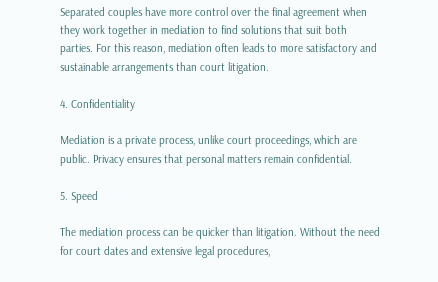Separated couples have more control over the final agreement when they work together in mediation to find solutions that suit both parties. For this reason, mediation often leads to more satisfactory and sustainable arrangements than court litigation.

4. Confidentiality

Mediation is a private process, unlike court proceedings, which are public. Privacy ensures that personal matters remain confidential.

5. Speed

The mediation process can be quicker than litigation. Without the need for court dates and extensive legal procedures,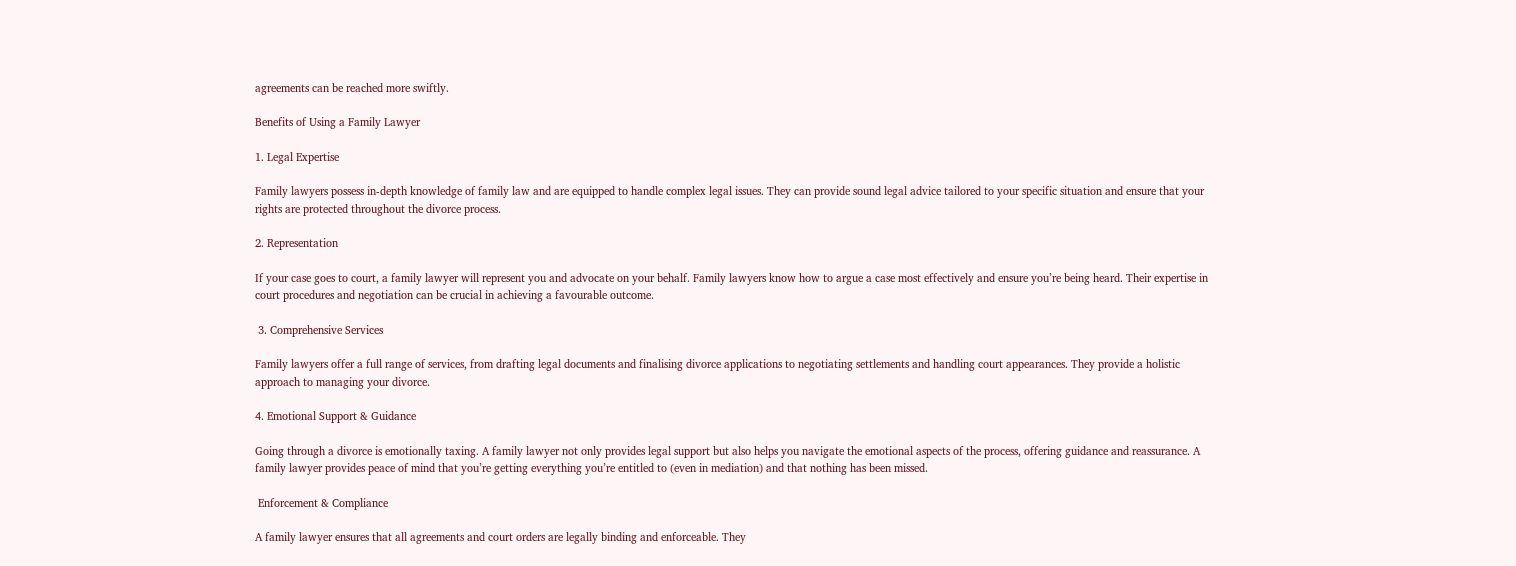agreements can be reached more swiftly.

Benefits of Using a Family Lawyer

1. Legal Expertise

Family lawyers possess in-depth knowledge of family law and are equipped to handle complex legal issues. They can provide sound legal advice tailored to your specific situation and ensure that your rights are protected throughout the divorce process.

2. Representation

If your case goes to court, a family lawyer will represent you and advocate on your behalf. Family lawyers know how to argue a case most effectively and ensure you’re being heard. Their expertise in court procedures and negotiation can be crucial in achieving a favourable outcome.

 3. Comprehensive Services

Family lawyers offer a full range of services, from drafting legal documents and finalising divorce applications to negotiating settlements and handling court appearances. They provide a holistic approach to managing your divorce.

4. Emotional Support & Guidance

Going through a divorce is emotionally taxing. A family lawyer not only provides legal support but also helps you navigate the emotional aspects of the process, offering guidance and reassurance. A family lawyer provides peace of mind that you’re getting everything you’re entitled to (even in mediation) and that nothing has been missed.

 Enforcement & Compliance

A family lawyer ensures that all agreements and court orders are legally binding and enforceable. They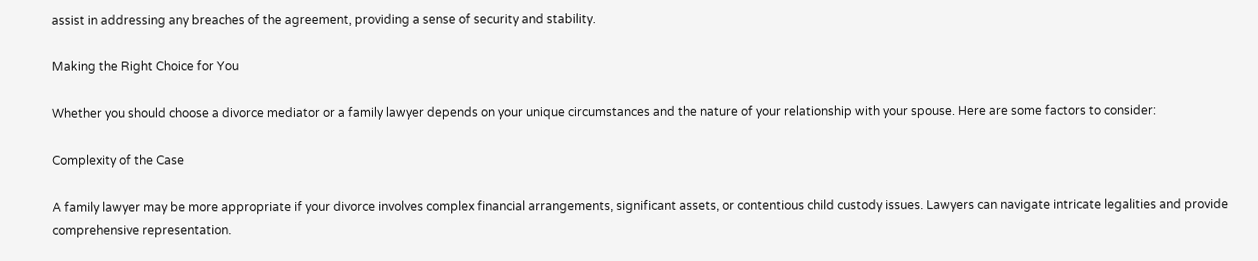assist in addressing any breaches of the agreement, providing a sense of security and stability.

Making the Right Choice for You

Whether you should choose a divorce mediator or a family lawyer depends on your unique circumstances and the nature of your relationship with your spouse. Here are some factors to consider:

Complexity of the Case

A family lawyer may be more appropriate if your divorce involves complex financial arrangements, significant assets, or contentious child custody issues. Lawyers can navigate intricate legalities and provide comprehensive representation.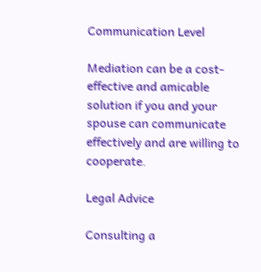Communication Level

Mediation can be a cost-effective and amicable solution if you and your spouse can communicate effectively and are willing to cooperate.

Legal Advice

Consulting a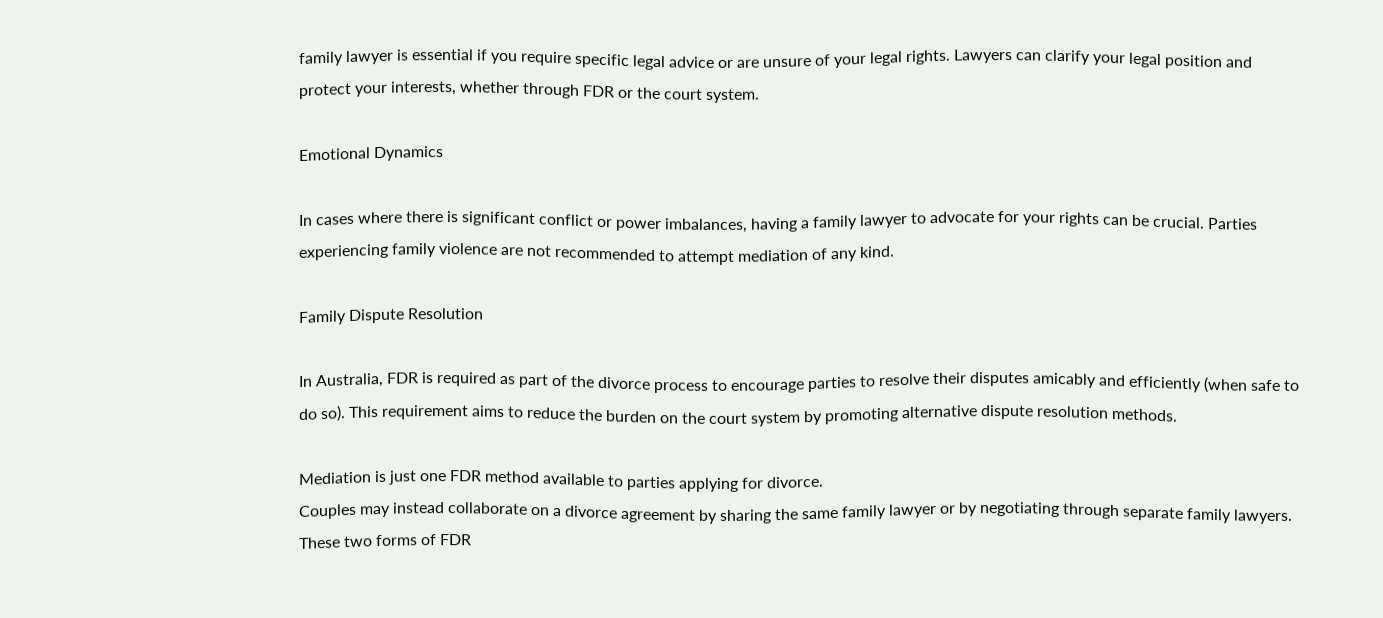family lawyer is essential if you require specific legal advice or are unsure of your legal rights. Lawyers can clarify your legal position and protect your interests, whether through FDR or the court system.

Emotional Dynamics

In cases where there is significant conflict or power imbalances, having a family lawyer to advocate for your rights can be crucial. Parties experiencing family violence are not recommended to attempt mediation of any kind.

Family Dispute Resolution

In Australia, FDR is required as part of the divorce process to encourage parties to resolve their disputes amicably and efficiently (when safe to do so). This requirement aims to reduce the burden on the court system by promoting alternative dispute resolution methods.

Mediation is just one FDR method available to parties applying for divorce.
Couples may instead collaborate on a divorce agreement by sharing the same family lawyer or by negotiating through separate family lawyers. These two forms of FDR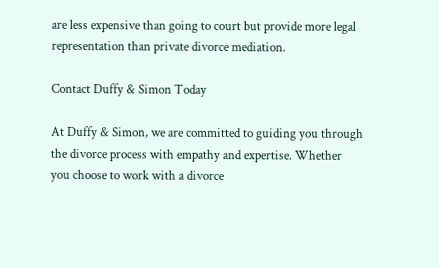are less expensive than going to court but provide more legal representation than private divorce mediation.

Contact Duffy & Simon Today

At Duffy & Simon, we are committed to guiding you through the divorce process with empathy and expertise. Whether you choose to work with a divorce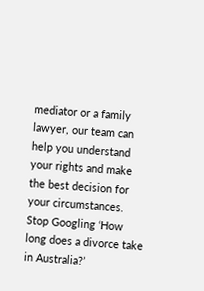mediator or a family lawyer, our team can help you understand your rights and make the best decision for your circumstances. Stop Googling ‘How long does a divorce take in Australia?’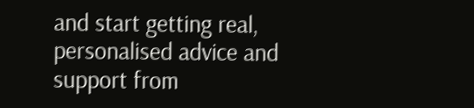and start getting real, personalised advice and support from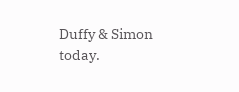Duffy & Simon today.